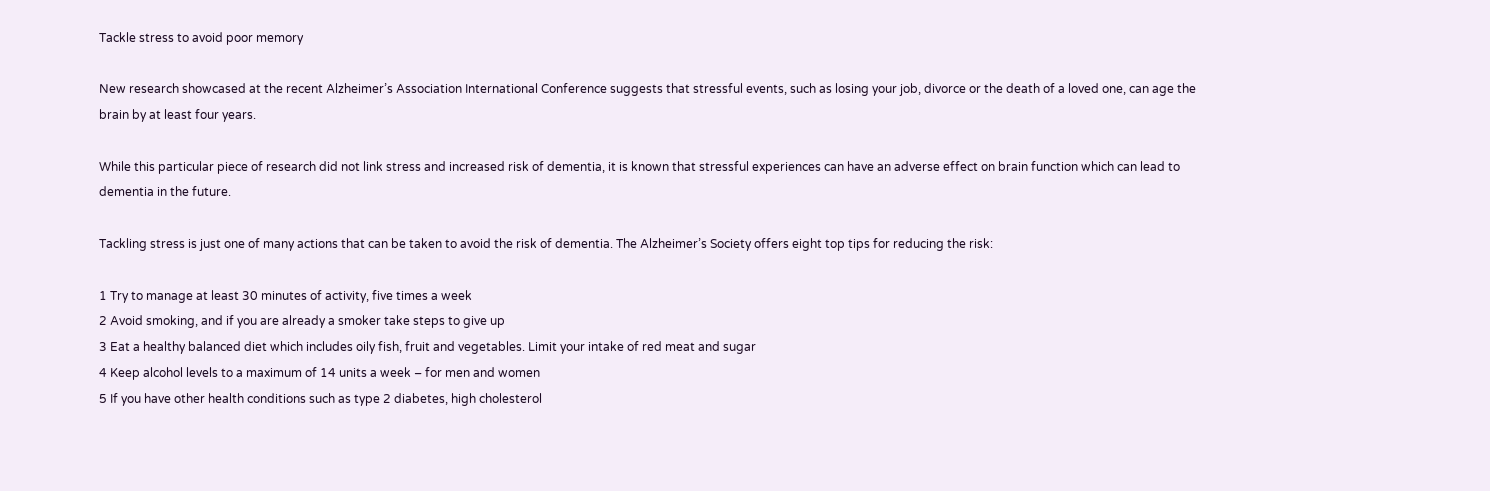Tackle stress to avoid poor memory

New research showcased at the recent Alzheimer’s Association International Conference suggests that stressful events, such as losing your job, divorce or the death of a loved one, can age the brain by at least four years.

While this particular piece of research did not link stress and increased risk of dementia, it is known that stressful experiences can have an adverse effect on brain function which can lead to dementia in the future.

Tackling stress is just one of many actions that can be taken to avoid the risk of dementia. The Alzheimer’s Society offers eight top tips for reducing the risk:

1 Try to manage at least 30 minutes of activity, five times a week
2 Avoid smoking, and if you are already a smoker take steps to give up
3 Eat a healthy balanced diet which includes oily fish, fruit and vegetables. Limit your intake of red meat and sugar
4 Keep alcohol levels to a maximum of 14 units a week – for men and women
5 If you have other health conditions such as type 2 diabetes, high cholesterol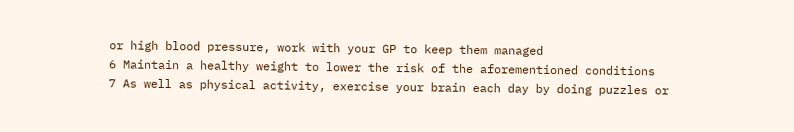or high blood pressure, work with your GP to keep them managed
6 Maintain a healthy weight to lower the risk of the aforementioned conditions
7 As well as physical activity, exercise your brain each day by doing puzzles or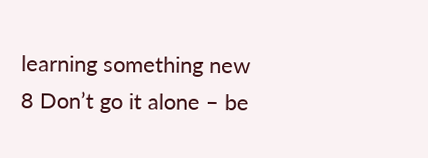learning something new
8 Don’t go it alone – be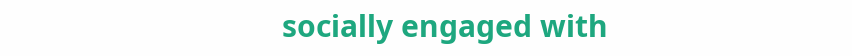socially engaged with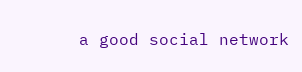a good social network